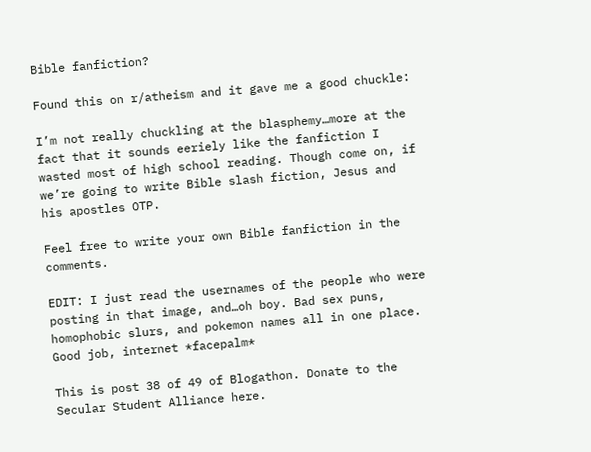Bible fanfiction?

Found this on r/atheism and it gave me a good chuckle:

I’m not really chuckling at the blasphemy…more at the fact that it sounds eeriely like the fanfiction I wasted most of high school reading. Though come on, if we’re going to write Bible slash fiction, Jesus and his apostles OTP.

Feel free to write your own Bible fanfiction in the comments.

EDIT: I just read the usernames of the people who were posting in that image, and…oh boy. Bad sex puns, homophobic slurs, and pokemon names all in one place. Good job, internet *facepalm*

This is post 38 of 49 of Blogathon. Donate to the Secular Student Alliance here.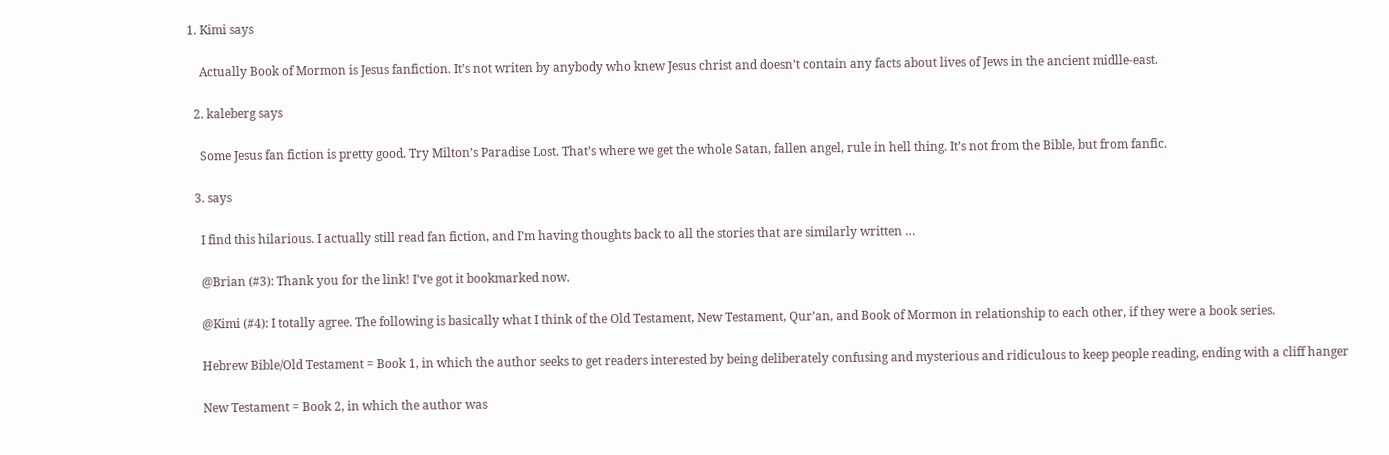1. Kimi says

    Actually Book of Mormon is Jesus fanfiction. It’s not writen by anybody who knew Jesus christ and doesn’t contain any facts about lives of Jews in the ancient midlle-east.

  2. kaleberg says

    Some Jesus fan fiction is pretty good. Try Milton’s Paradise Lost. That’s where we get the whole Satan, fallen angel, rule in hell thing. It’s not from the Bible, but from fanfic.

  3. says

    I find this hilarious. I actually still read fan fiction, and I’m having thoughts back to all the stories that are similarly written …

    @Brian (#3): Thank you for the link! I’ve got it bookmarked now.

    @Kimi (#4): I totally agree. The following is basically what I think of the Old Testament, New Testament, Qur’an, and Book of Mormon in relationship to each other, if they were a book series.

    Hebrew Bible/Old Testament = Book 1, in which the author seeks to get readers interested by being deliberately confusing and mysterious and ridiculous to keep people reading, ending with a cliff hanger

    New Testament = Book 2, in which the author was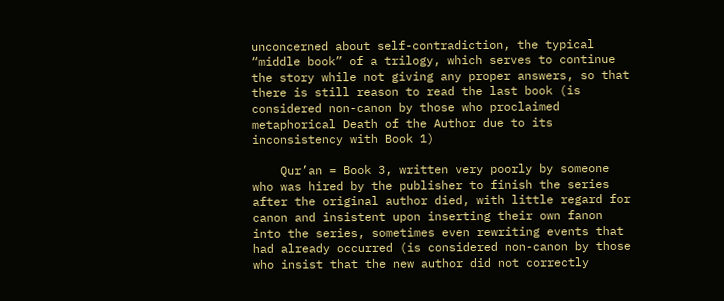unconcerned about self-contradiction, the typical “middle book” of a trilogy, which serves to continue the story while not giving any proper answers, so that there is still reason to read the last book (is considered non-canon by those who proclaimed metaphorical Death of the Author due to its inconsistency with Book 1)

    Qur’an = Book 3, written very poorly by someone who was hired by the publisher to finish the series after the original author died, with little regard for canon and insistent upon inserting their own fanon into the series, sometimes even rewriting events that had already occurred (is considered non-canon by those who insist that the new author did not correctly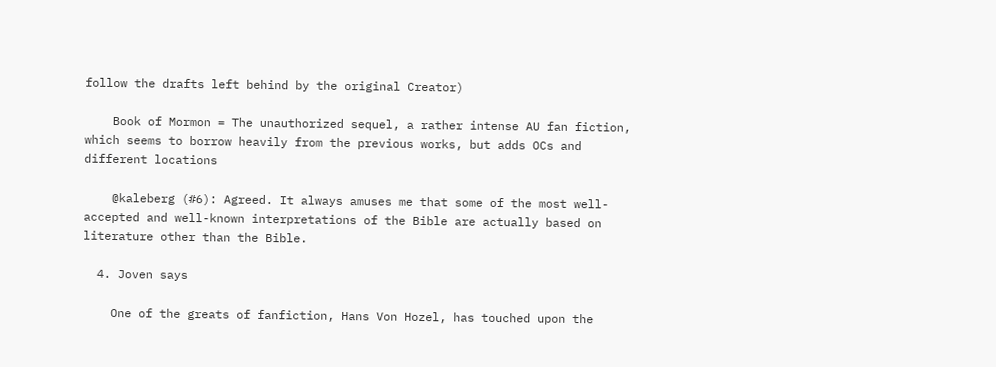follow the drafts left behind by the original Creator)

    Book of Mormon = The unauthorized sequel, a rather intense AU fan fiction, which seems to borrow heavily from the previous works, but adds OCs and different locations

    @kaleberg (#6): Agreed. It always amuses me that some of the most well-accepted and well-known interpretations of the Bible are actually based on literature other than the Bible.

  4. Joven says

    One of the greats of fanfiction, Hans Von Hozel, has touched upon the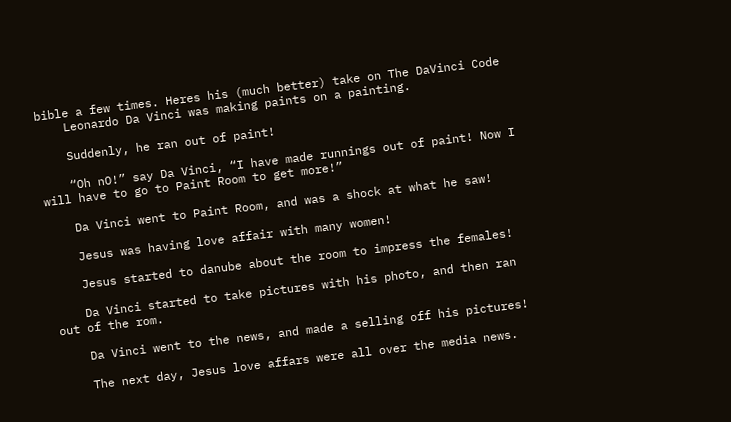bible a few times. Heres his (much better) take on The DaVinci Code
    Leonardo Da Vinci was making paints on a painting.

    Suddenly, he ran out of paint!

    “Oh nO!” say Da Vinci, “I have made runnings out of paint! Now I will have to go to Paint Room to get more!”

    Da Vinci went to Paint Room, and was a shock at what he saw!

    Jesus was having love affair with many women!

    Jesus started to danube about the room to impress the females!

    Da Vinci started to take pictures with his photo, and then ran out of the rom.

    Da Vinci went to the news, and made a selling off his pictures!

    The next day, Jesus love affars were all over the media news.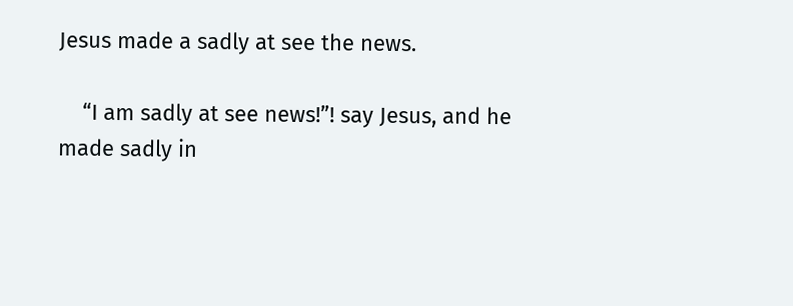Jesus made a sadly at see the news.

    “I am sadly at see news!”! say Jesus, and he made sadly in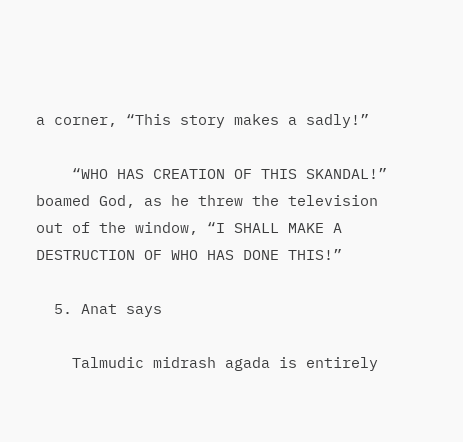a corner, “This story makes a sadly!”

    “WHO HAS CREATION OF THIS SKANDAL!” boamed God, as he threw the television out of the window, “I SHALL MAKE A DESTRUCTION OF WHO HAS DONE THIS!”

  5. Anat says

    Talmudic midrash agada is entirely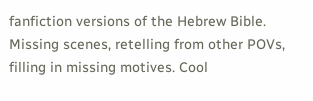fanfiction versions of the Hebrew Bible. Missing scenes, retelling from other POVs, filling in missing motives. Cool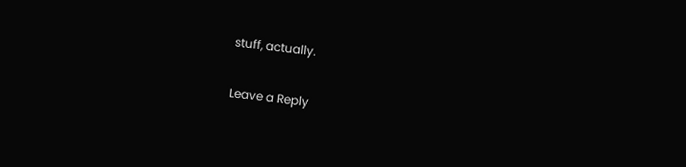stuff, actually.

Leave a Reply